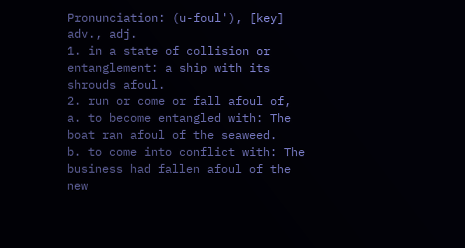Pronunciation: (u-foul'), [key]
adv., adj.
1. in a state of collision or entanglement: a ship with its shrouds afoul.
2. run or come or fall afoul of,
a. to become entangled with: The boat ran afoul of the seaweed.
b. to come into conflict with: The business had fallen afoul of the new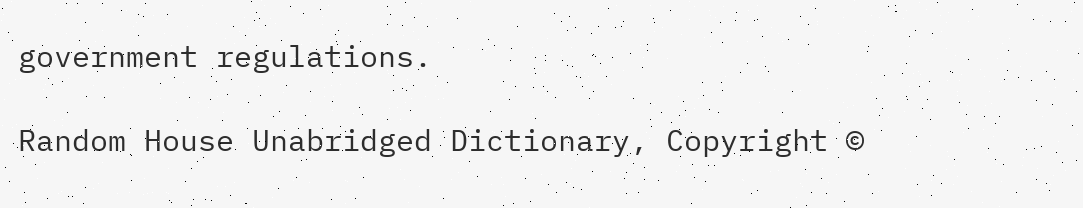government regulations.

Random House Unabridged Dictionary, Copyright ©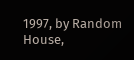1997, by Random House,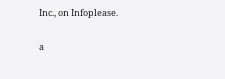Inc., on Infoplease.

a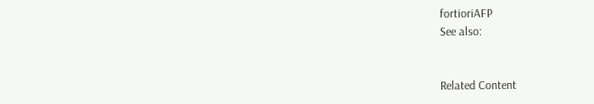fortioriAFP
See also:


Related Content